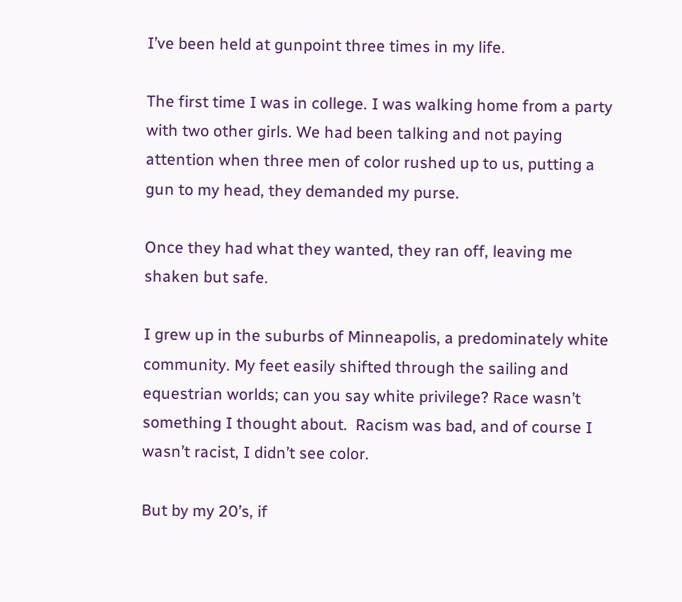I’ve been held at gunpoint three times in my life.

The first time I was in college. I was walking home from a party with two other girls. We had been talking and not paying attention when three men of color rushed up to us, putting a gun to my head, they demanded my purse.

Once they had what they wanted, they ran off, leaving me shaken but safe.

I grew up in the suburbs of Minneapolis, a predominately white community. My feet easily shifted through the sailing and equestrian worlds; can you say white privilege? Race wasn’t something I thought about.  Racism was bad, and of course I wasn’t racist, I didn’t see color.

But by my 20’s, if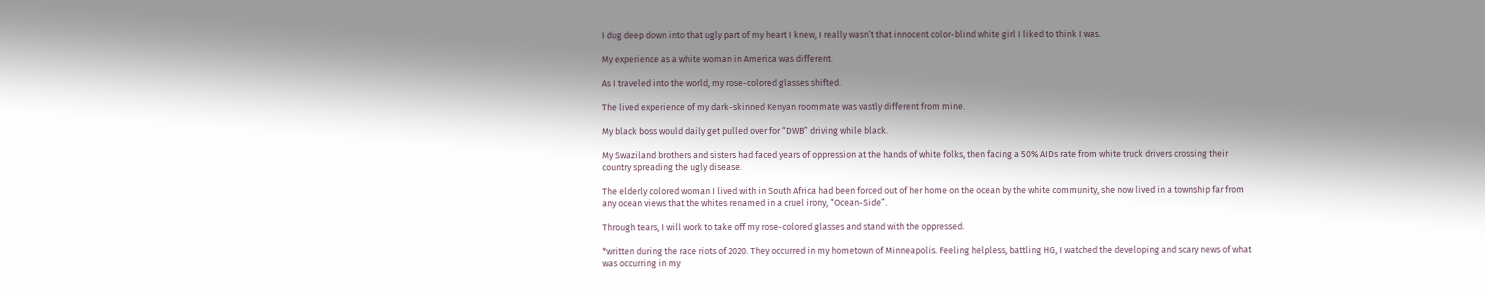I dug deep down into that ugly part of my heart I knew, I really wasn’t that innocent color-blind white girl I liked to think I was.

My experience as a white woman in America was different.

As I traveled into the world, my rose-colored glasses shifted.

The lived experience of my dark-skinned Kenyan roommate was vastly different from mine.

My black boss would daily get pulled over for “DWB” driving while black.

My Swaziland brothers and sisters had faced years of oppression at the hands of white folks, then facing a 50% AIDs rate from white truck drivers crossing their country spreading the ugly disease.

The elderly colored woman I lived with in South Africa had been forced out of her home on the ocean by the white community, she now lived in a township far from any ocean views that the whites renamed in a cruel irony, “Ocean-Side”.

Through tears, I will work to take off my rose-colored glasses and stand with the oppressed.

*written during the race riots of 2020. They occurred in my hometown of Minneapolis. Feeling helpless, battling HG, I watched the developing and scary news of what was occurring in my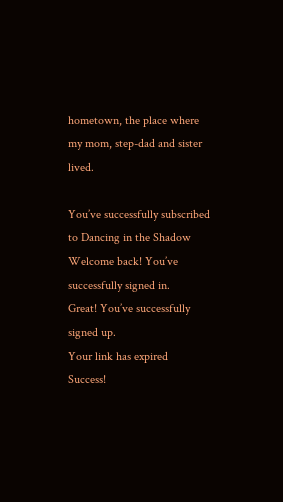hometown, the place where my mom, step-dad and sister lived.

You’ve successfully subscribed to Dancing in the Shadow
Welcome back! You’ve successfully signed in.
Great! You’ve successfully signed up.
Your link has expired
Success!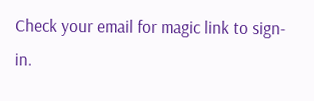Check your email for magic link to sign-in.